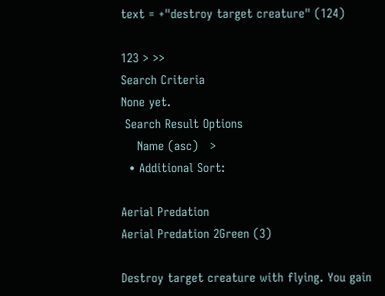text = +"destroy target creature" (124)

123 > >>
Search Criteria
None yet.
 Search Result Options
    Name (asc)   >
  • Additional Sort:

Aerial Predation
Aerial Predation 2Green (3)

Destroy target creature with flying. You gain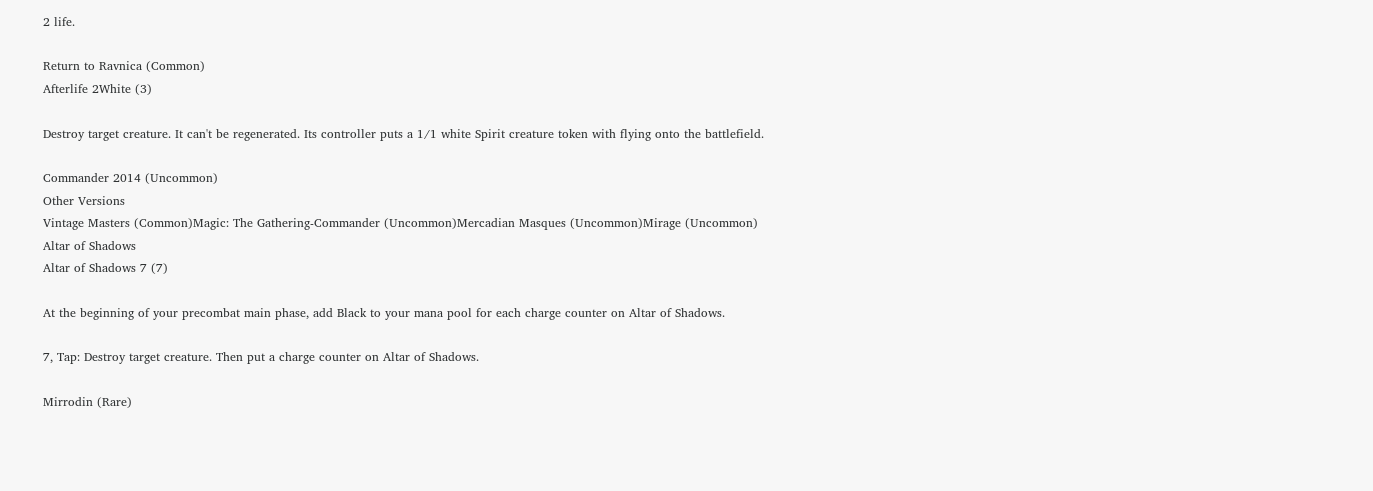2 life.

Return to Ravnica (Common)
Afterlife 2White (3)

Destroy target creature. It can't be regenerated. Its controller puts a 1/1 white Spirit creature token with flying onto the battlefield.

Commander 2014 (Uncommon)
Other Versions
Vintage Masters (Common)Magic: The Gathering-Commander (Uncommon)Mercadian Masques (Uncommon)Mirage (Uncommon)
Altar of Shadows
Altar of Shadows 7 (7)

At the beginning of your precombat main phase, add Black to your mana pool for each charge counter on Altar of Shadows.

7, Tap: Destroy target creature. Then put a charge counter on Altar of Shadows.

Mirrodin (Rare)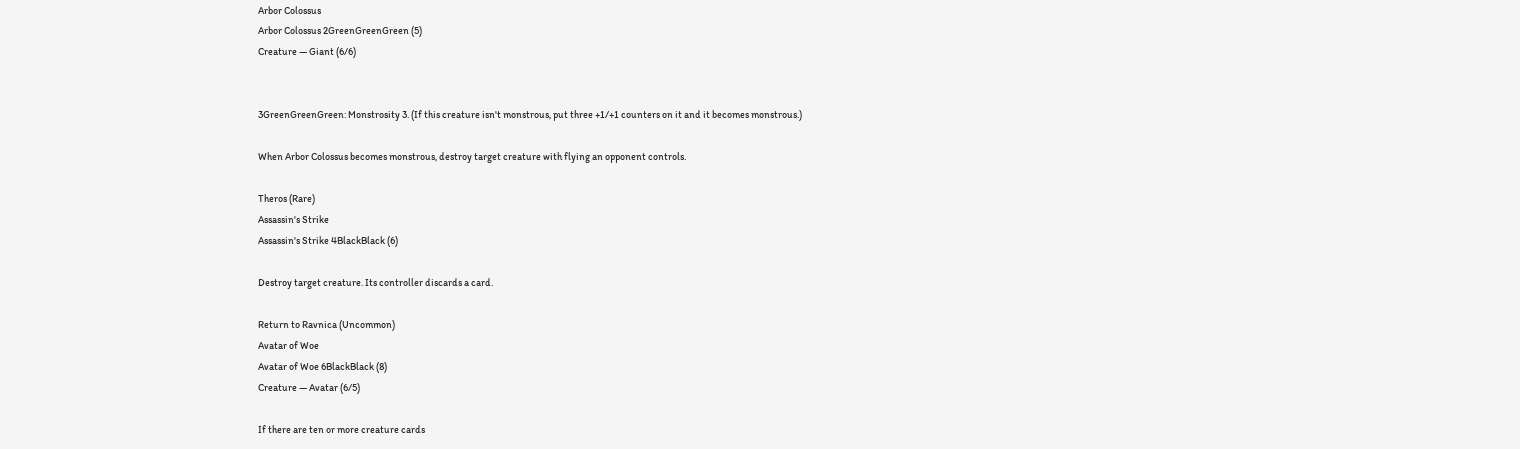Arbor Colossus
Arbor Colossus 2GreenGreenGreen (5)
Creature — Giant (6/6)


3GreenGreenGreen: Monstrosity 3. (If this creature isn't monstrous, put three +1/+1 counters on it and it becomes monstrous.)

When Arbor Colossus becomes monstrous, destroy target creature with flying an opponent controls.

Theros (Rare)
Assassin's Strike
Assassin's Strike 4BlackBlack (6)

Destroy target creature. Its controller discards a card.

Return to Ravnica (Uncommon)
Avatar of Woe
Avatar of Woe 6BlackBlack (8)
Creature — Avatar (6/5)

If there are ten or more creature cards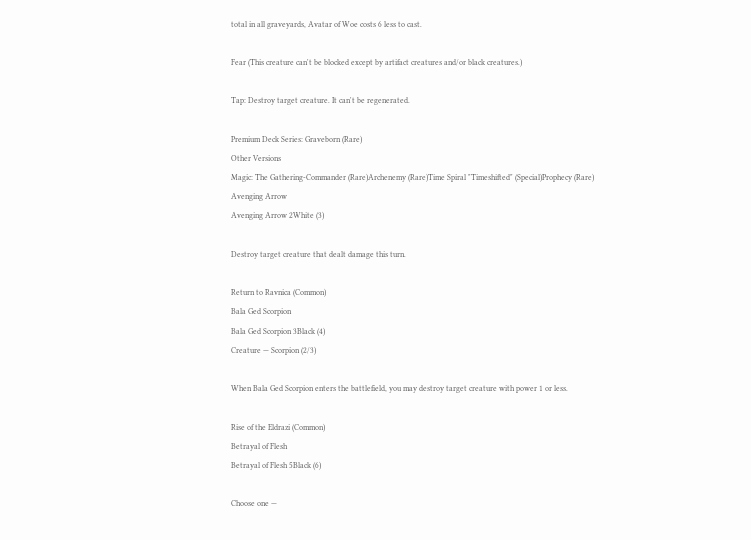total in all graveyards, Avatar of Woe costs 6 less to cast.

Fear (This creature can't be blocked except by artifact creatures and/or black creatures.)

Tap: Destroy target creature. It can't be regenerated.

Premium Deck Series: Graveborn (Rare)
Other Versions
Magic: The Gathering-Commander (Rare)Archenemy (Rare)Time Spiral "Timeshifted" (Special)Prophecy (Rare)
Avenging Arrow
Avenging Arrow 2White (3)

Destroy target creature that dealt damage this turn.

Return to Ravnica (Common)
Bala Ged Scorpion
Bala Ged Scorpion 3Black (4)
Creature — Scorpion (2/3)

When Bala Ged Scorpion enters the battlefield, you may destroy target creature with power 1 or less.

Rise of the Eldrazi (Common)
Betrayal of Flesh
Betrayal of Flesh 5Black (6)

Choose one —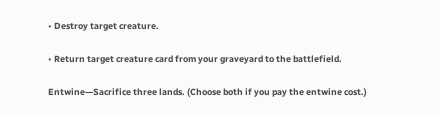• Destroy target creature.

• Return target creature card from your graveyard to the battlefield.

Entwine—Sacrifice three lands. (Choose both if you pay the entwine cost.)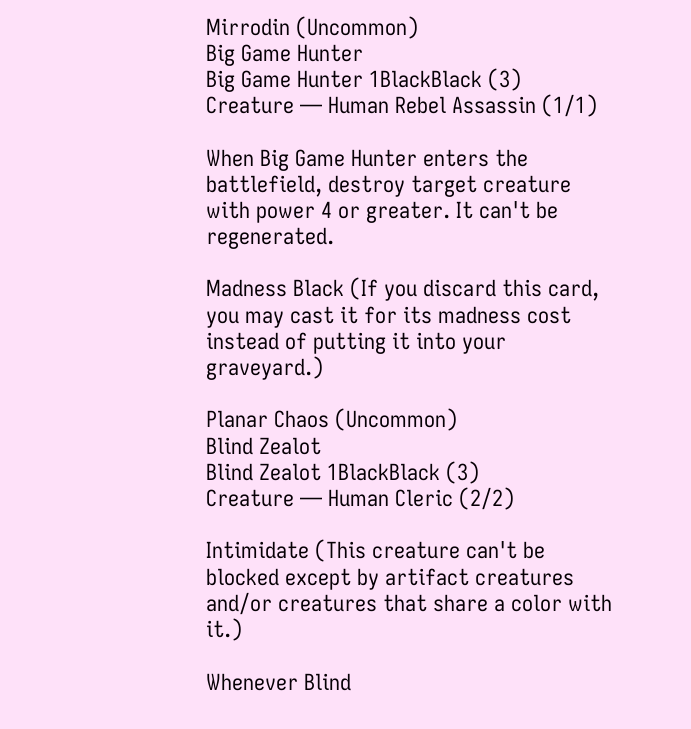Mirrodin (Uncommon)
Big Game Hunter
Big Game Hunter 1BlackBlack (3)
Creature — Human Rebel Assassin (1/1)

When Big Game Hunter enters the battlefield, destroy target creature with power 4 or greater. It can't be regenerated.

Madness Black (If you discard this card, you may cast it for its madness cost instead of putting it into your graveyard.)

Planar Chaos (Uncommon)
Blind Zealot
Blind Zealot 1BlackBlack (3)
Creature — Human Cleric (2/2)

Intimidate (This creature can't be blocked except by artifact creatures and/or creatures that share a color with it.)

Whenever Blind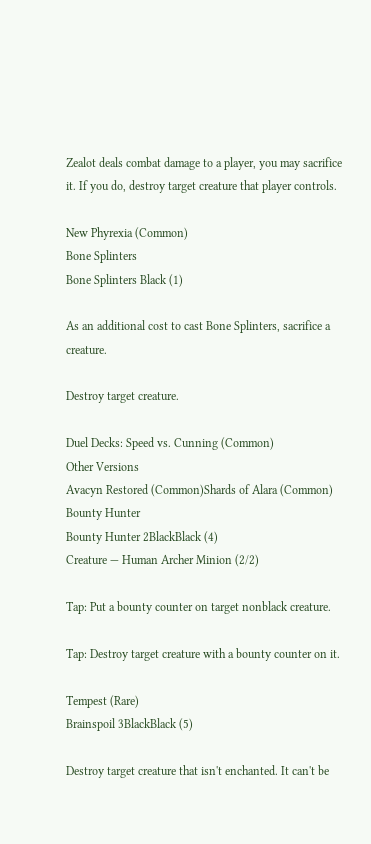Zealot deals combat damage to a player, you may sacrifice it. If you do, destroy target creature that player controls.

New Phyrexia (Common)
Bone Splinters
Bone Splinters Black (1)

As an additional cost to cast Bone Splinters, sacrifice a creature.

Destroy target creature.

Duel Decks: Speed vs. Cunning (Common)
Other Versions
Avacyn Restored (Common)Shards of Alara (Common)
Bounty Hunter
Bounty Hunter 2BlackBlack (4)
Creature — Human Archer Minion (2/2)

Tap: Put a bounty counter on target nonblack creature.

Tap: Destroy target creature with a bounty counter on it.

Tempest (Rare)
Brainspoil 3BlackBlack (5)

Destroy target creature that isn't enchanted. It can't be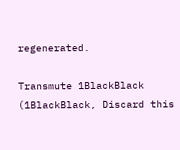regenerated.

Transmute 1BlackBlack (1BlackBlack, Discard this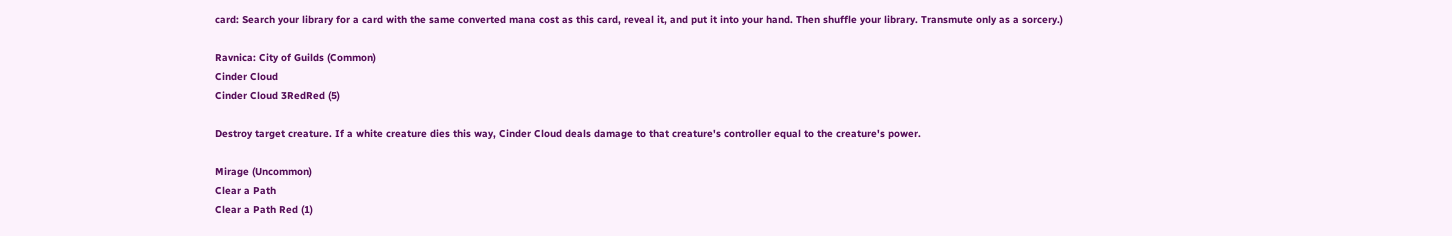card: Search your library for a card with the same converted mana cost as this card, reveal it, and put it into your hand. Then shuffle your library. Transmute only as a sorcery.)

Ravnica: City of Guilds (Common)
Cinder Cloud
Cinder Cloud 3RedRed (5)

Destroy target creature. If a white creature dies this way, Cinder Cloud deals damage to that creature's controller equal to the creature's power.

Mirage (Uncommon)
Clear a Path
Clear a Path Red (1)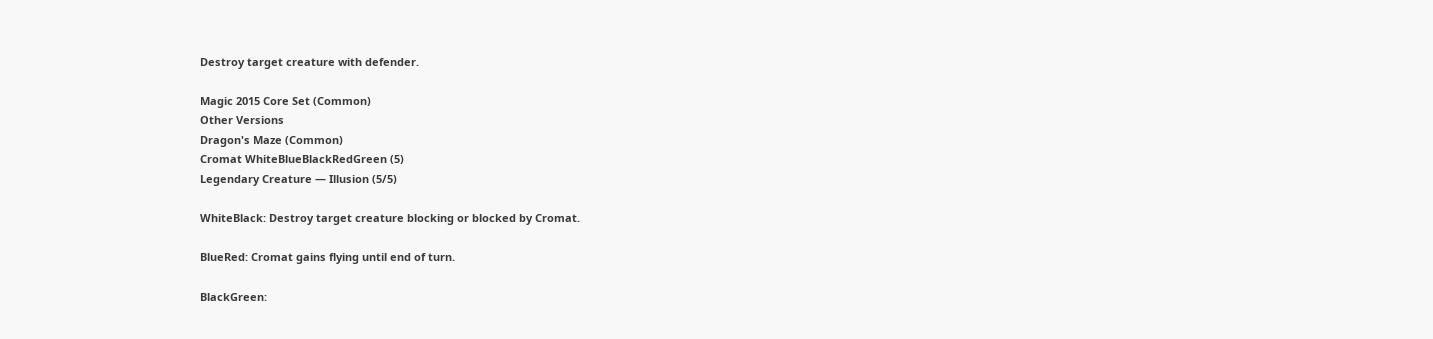Destroy target creature with defender.

Magic 2015 Core Set (Common)
Other Versions
Dragon's Maze (Common)
Cromat WhiteBlueBlackRedGreen (5)
Legendary Creature — Illusion (5/5)

WhiteBlack: Destroy target creature blocking or blocked by Cromat.

BlueRed: Cromat gains flying until end of turn.

BlackGreen: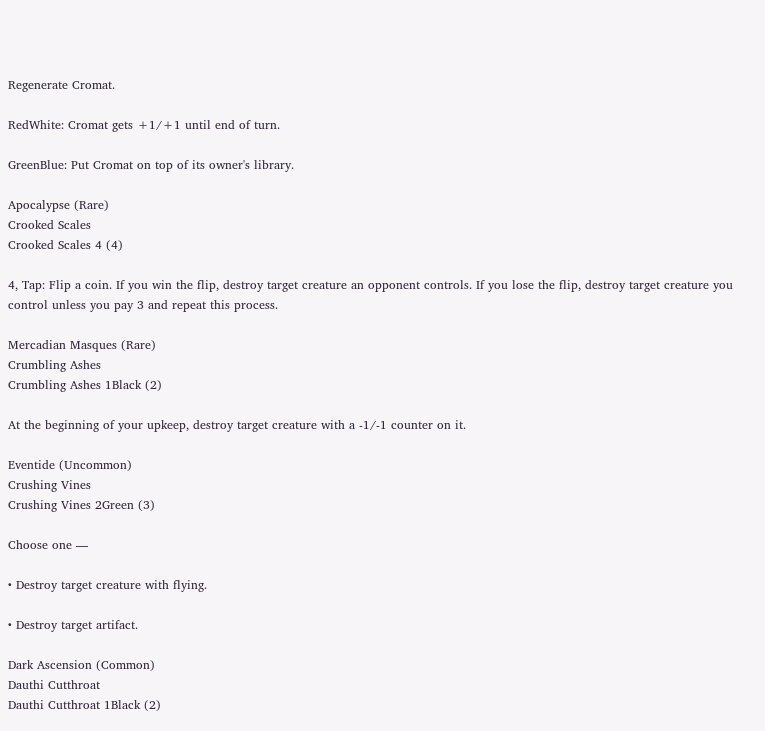Regenerate Cromat.

RedWhite: Cromat gets +1/+1 until end of turn.

GreenBlue: Put Cromat on top of its owner's library.

Apocalypse (Rare)
Crooked Scales
Crooked Scales 4 (4)

4, Tap: Flip a coin. If you win the flip, destroy target creature an opponent controls. If you lose the flip, destroy target creature you control unless you pay 3 and repeat this process.

Mercadian Masques (Rare)
Crumbling Ashes
Crumbling Ashes 1Black (2)

At the beginning of your upkeep, destroy target creature with a -1/-1 counter on it.

Eventide (Uncommon)
Crushing Vines
Crushing Vines 2Green (3)

Choose one —

• Destroy target creature with flying.

• Destroy target artifact.

Dark Ascension (Common)
Dauthi Cutthroat
Dauthi Cutthroat 1Black (2)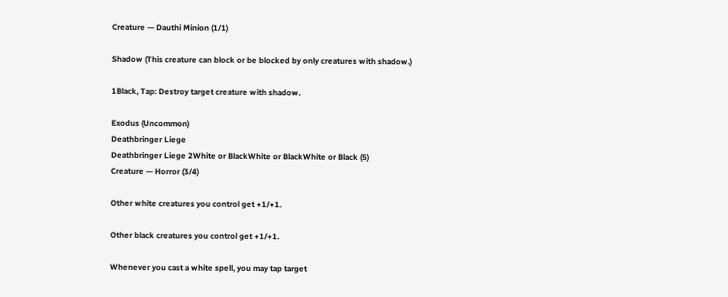Creature — Dauthi Minion (1/1)

Shadow (This creature can block or be blocked by only creatures with shadow.)

1Black, Tap: Destroy target creature with shadow.

Exodus (Uncommon)
Deathbringer Liege
Deathbringer Liege 2White or BlackWhite or BlackWhite or Black (5)
Creature — Horror (3/4)

Other white creatures you control get +1/+1.

Other black creatures you control get +1/+1.

Whenever you cast a white spell, you may tap target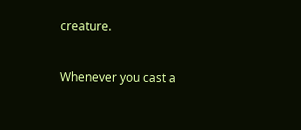creature.

Whenever you cast a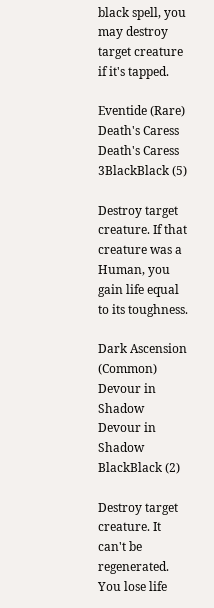black spell, you may destroy target creature if it's tapped.

Eventide (Rare)
Death's Caress
Death's Caress 3BlackBlack (5)

Destroy target creature. If that creature was a Human, you gain life equal to its toughness.

Dark Ascension (Common)
Devour in Shadow
Devour in Shadow BlackBlack (2)

Destroy target creature. It can't be regenerated. You lose life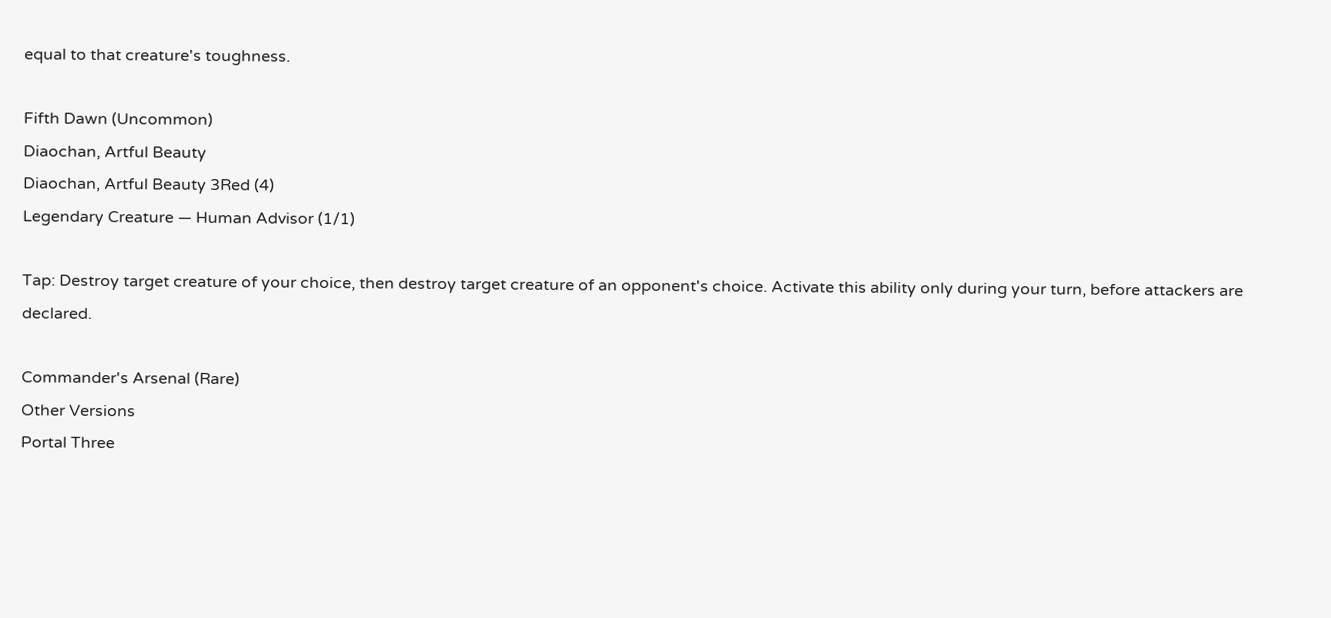equal to that creature's toughness.

Fifth Dawn (Uncommon)
Diaochan, Artful Beauty
Diaochan, Artful Beauty 3Red (4)
Legendary Creature — Human Advisor (1/1)

Tap: Destroy target creature of your choice, then destroy target creature of an opponent's choice. Activate this ability only during your turn, before attackers are declared.

Commander's Arsenal (Rare)
Other Versions
Portal Three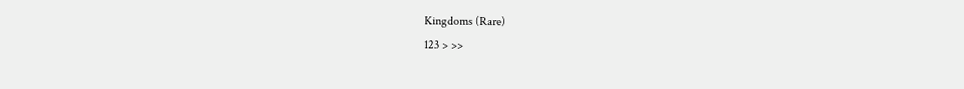Kingdoms (Rare)
123 > >>